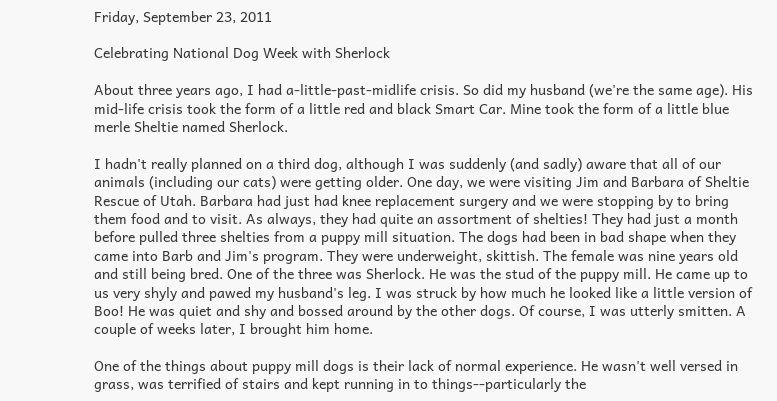Friday, September 23, 2011

Celebrating National Dog Week with Sherlock

About three years ago, I had a-little-past-midlife crisis. So did my husband (we're the same age). His mid-life crisis took the form of a little red and black Smart Car. Mine took the form of a little blue merle Sheltie named Sherlock.

I hadn't really planned on a third dog, although I was suddenly (and sadly) aware that all of our animals (including our cats) were getting older. One day, we were visiting Jim and Barbara of Sheltie Rescue of Utah. Barbara had just had knee replacement surgery and we were stopping by to bring them food and to visit. As always, they had quite an assortment of shelties! They had just a month before pulled three shelties from a puppy mill situation. The dogs had been in bad shape when they came into Barb and Jim's program. They were underweight, skittish. The female was nine years old and still being bred. One of the three was Sherlock. He was the stud of the puppy mill. He came up to us very shyly and pawed my husband's leg. I was struck by how much he looked like a little version of Boo! He was quiet and shy and bossed around by the other dogs. Of course, I was utterly smitten. A couple of weeks later, I brought him home.

One of the things about puppy mill dogs is their lack of normal experience. He wasn't well versed in grass, was terrified of stairs and kept running in to things--particularly the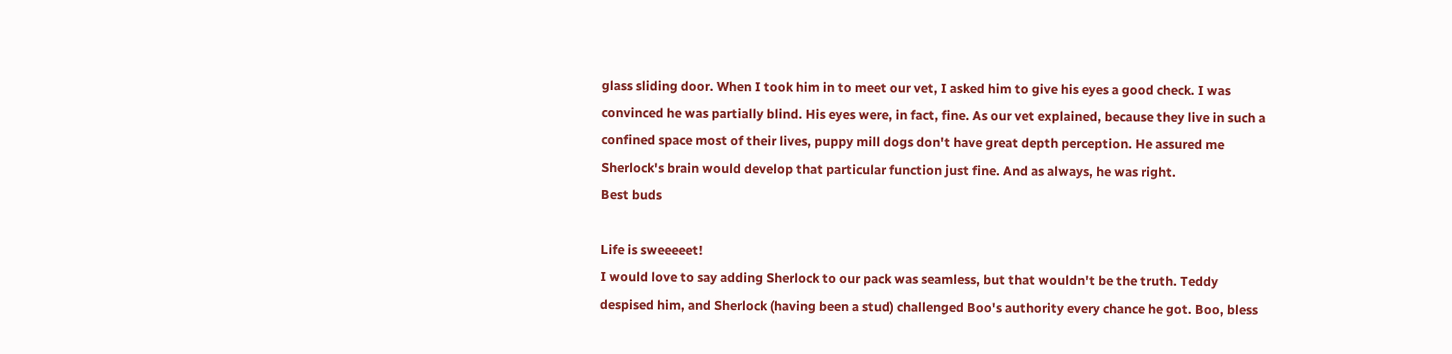glass sliding door. When I took him in to meet our vet, I asked him to give his eyes a good check. I was convinced he was partially blind. His eyes were, in fact, fine. As our vet explained, because they live in such a confined space most of their lives, puppy mill dogs don't have great depth perception. He assured me Sherlock's brain would develop that particular function just fine. And as always, he was right.
Best buds

Life is sweeeeet!
I would love to say adding Sherlock to our pack was seamless, but that wouldn't be the truth. Teddy despised him, and Sherlock (having been a stud) challenged Boo's authority every chance he got. Boo, bless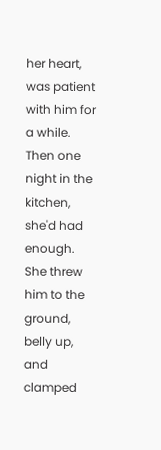her heart, was patient with him for a while. Then one night in the kitchen, she'd had enough. She threw him to the ground, belly up, and clamped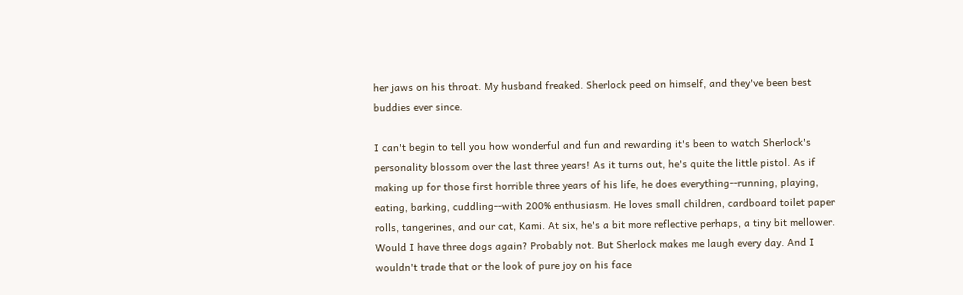her jaws on his throat. My husband freaked. Sherlock peed on himself, and they've been best buddies ever since.

I can't begin to tell you how wonderful and fun and rewarding it's been to watch Sherlock's personality blossom over the last three years! As it turns out, he's quite the little pistol. As if making up for those first horrible three years of his life, he does everything--running, playing, eating, barking, cuddling--with 200% enthusiasm. He loves small children, cardboard toilet paper rolls, tangerines, and our cat, Kami. At six, he's a bit more reflective perhaps, a tiny bit mellower. Would I have three dogs again? Probably not. But Sherlock makes me laugh every day. And I wouldn't trade that or the look of pure joy on his face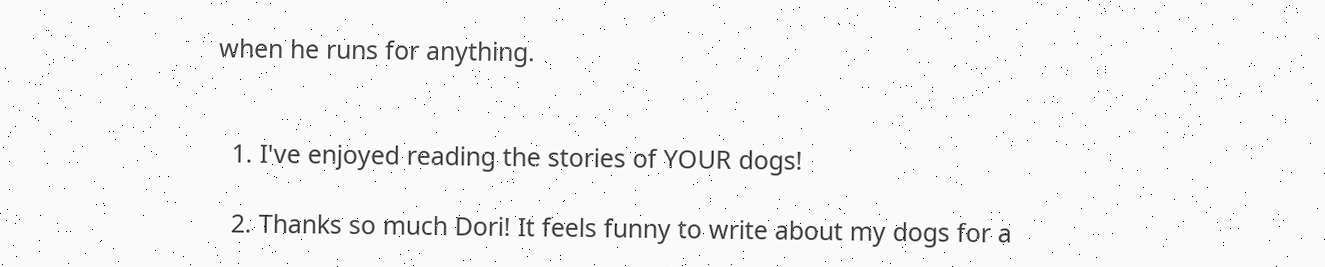when he runs for anything.


  1. I've enjoyed reading the stories of YOUR dogs!

  2. Thanks so much Dori! It feels funny to write about my dogs for a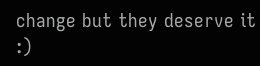change but they deserve it :)